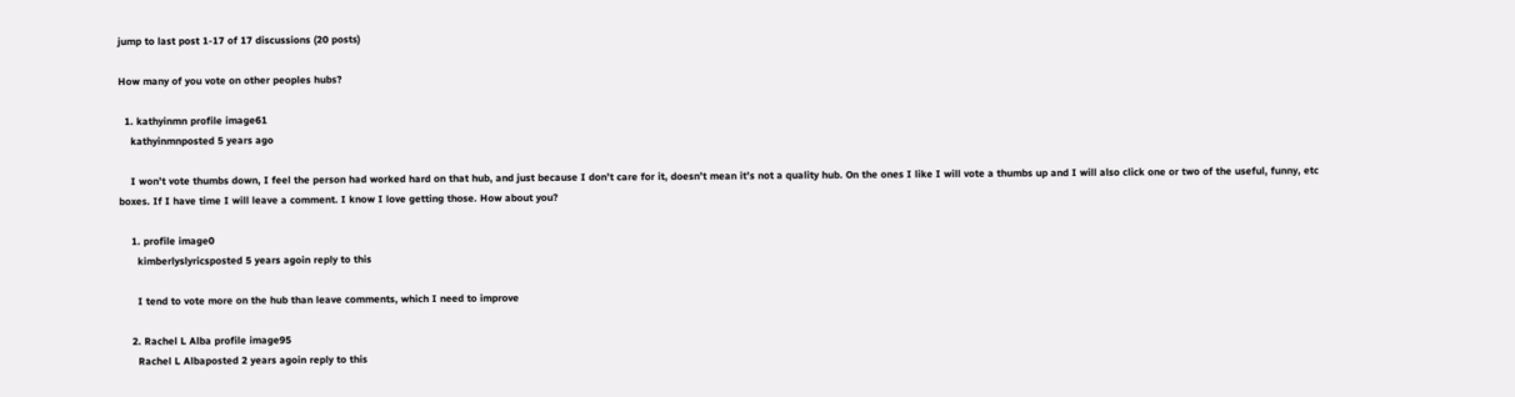jump to last post 1-17 of 17 discussions (20 posts)

How many of you vote on other peoples hubs?

  1. kathyinmn profile image61
    kathyinmnposted 5 years ago

    I won’t vote thumbs down, I feel the person had worked hard on that hub, and just because I don’t care for it, doesn’t mean it’s not a quality hub. On the ones I like I will vote a thumbs up and I will also click one or two of the useful, funny, etc boxes. If I have time I will leave a comment. I know I love getting those. How about you?

    1. profile image0
      kimberlyslyricsposted 5 years agoin reply to this

      I tend to vote more on the hub than leave comments, which I need to improve

    2. Rachel L Alba profile image95
      Rachel L Albaposted 2 years agoin reply to this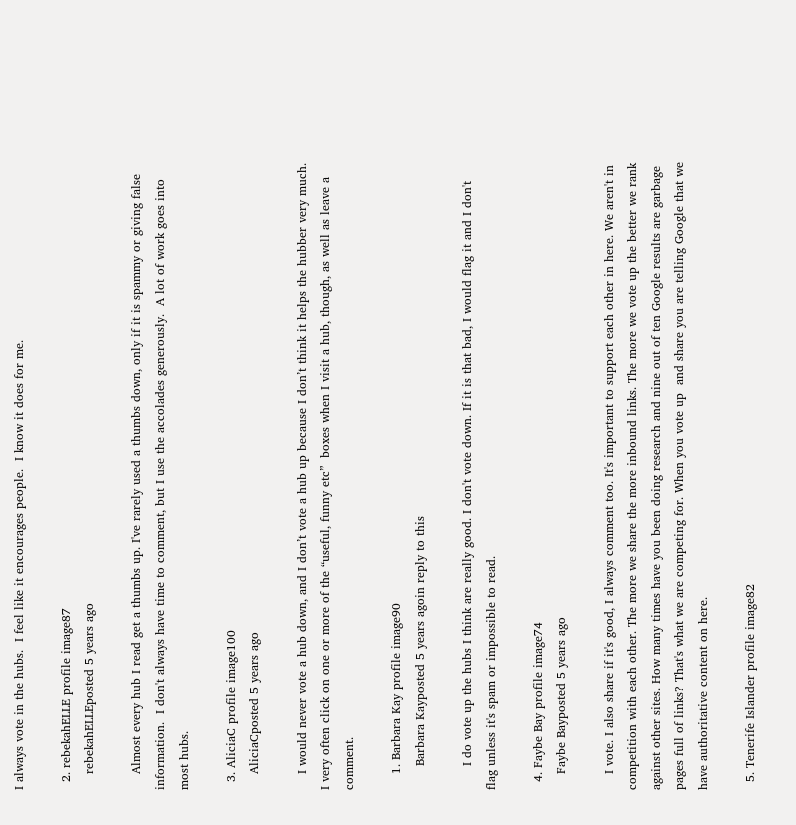I always vote in the hubs.  I feel like it encourages people.  I know it does for me.

  2. rebekahELLE profile image87
    rebekahELLEposted 5 years ago

    Almost every hub I read get a thumbs up. I've rarely used a thumbs down, only if it is spammy or giving false information.  I don't always have time to comment, but I use the accolades generously.  A lot of work goes into most hubs.

  3. AliciaC profile image100
    AliciaCposted 5 years ago

    I would never vote a hub down, and I don’t vote a hub up because I don’t think it helps the hubber very much. I very often click on one or more of the “useful, funny etc”  boxes when I visit a hub, though, as well as leave a comment.

    1. Barbara Kay profile image90
      Barbara Kayposted 5 years agoin reply to this

      I do vote up the hubs I think are really good. I don't vote down. If it is that bad, I would flag it and I don't flag unless it's spam or impossible to read.

  4. Faybe Bay profile image74
    Faybe Bayposted 5 years ago

    I vote. I also share if it's good, I always comment too. It's important to support each other in here. We aren't in competition with each other. The more we share the more inbound links. The more we vote up the better we rank against other sites. How many times have you been doing research and nine out of ten Google results are garbage pages full of links? That's what we are competing for. When you vote up  and share you are telling Google that we have authoritative content on here.

  5. Tenerife Islander profile image82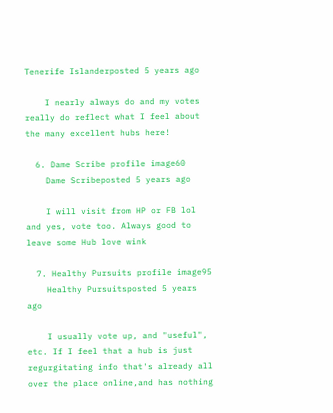Tenerife Islanderposted 5 years ago

    I nearly always do and my votes really do reflect what I feel about the many excellent hubs here!

  6. Dame Scribe profile image60
    Dame Scribeposted 5 years ago

    I will visit from HP or FB lol and yes, vote too. Always good to leave some Hub love wink

  7. Healthy Pursuits profile image95
    Healthy Pursuitsposted 5 years ago

    I usually vote up, and "useful", etc. If I feel that a hub is just regurgitating info that's already all over the place online,and has nothing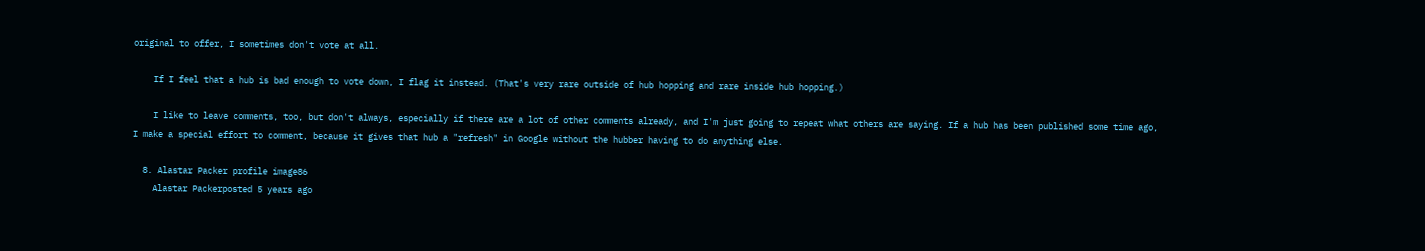original to offer, I sometimes don't vote at all.

    If I feel that a hub is bad enough to vote down, I flag it instead. (That's very rare outside of hub hopping and rare inside hub hopping.)

    I like to leave comments, too, but don't always, especially if there are a lot of other comments already, and I'm just going to repeat what others are saying. If a hub has been published some time ago, I make a special effort to comment, because it gives that hub a "refresh" in Google without the hubber having to do anything else.

  8. Alastar Packer profile image86
    Alastar Packerposted 5 years ago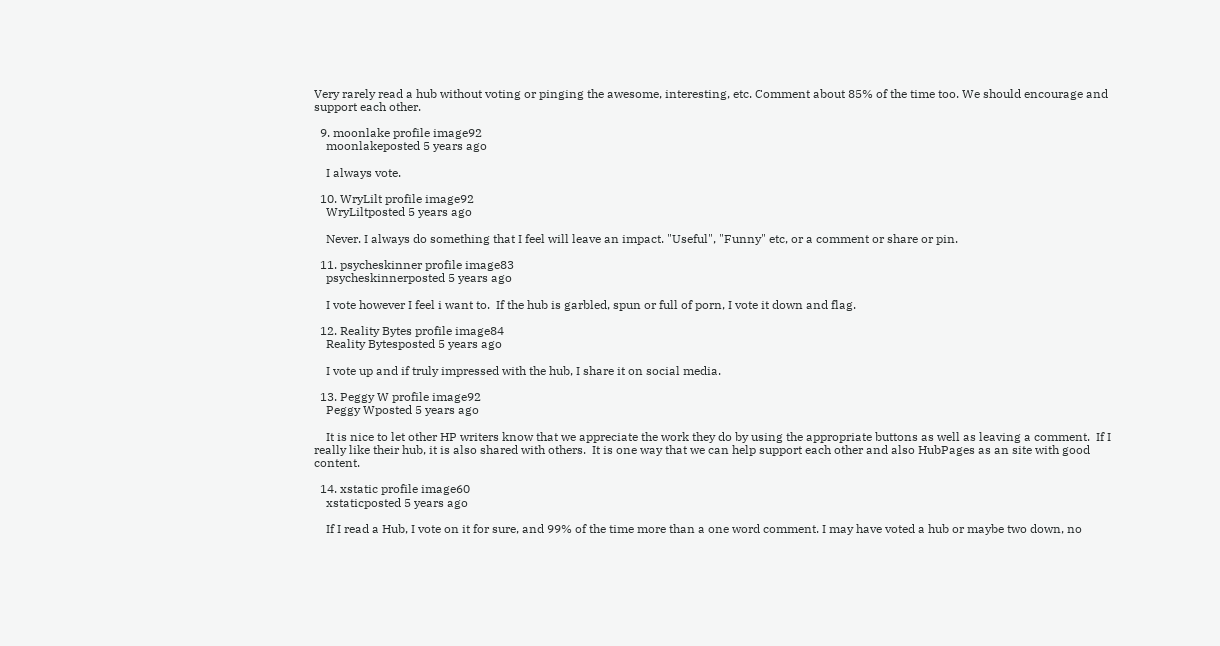Very rarely read a hub without voting or pinging the awesome, interesting, etc. Comment about 85% of the time too. We should encourage and support each other.

  9. moonlake profile image92
    moonlakeposted 5 years ago

    I always vote.

  10. WryLilt profile image92
    WryLiltposted 5 years ago

    Never. I always do something that I feel will leave an impact. "Useful", "Funny" etc, or a comment or share or pin.

  11. psycheskinner profile image83
    psycheskinnerposted 5 years ago

    I vote however I feel i want to.  If the hub is garbled, spun or full of porn, I vote it down and flag.

  12. Reality Bytes profile image84
    Reality Bytesposted 5 years ago

    I vote up and if truly impressed with the hub, I share it on social media.

  13. Peggy W profile image92
    Peggy Wposted 5 years ago

    It is nice to let other HP writers know that we appreciate the work they do by using the appropriate buttons as well as leaving a comment.  If I really like their hub, it is also shared with others.  It is one way that we can help support each other and also HubPages as an site with good content.

  14. xstatic profile image60
    xstaticposted 5 years ago

    If I read a Hub, I vote on it for sure, and 99% of the time more than a one word comment. I may have voted a hub or maybe two down, no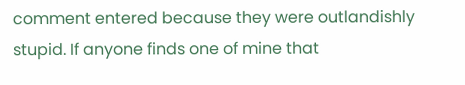comment entered because they were outlandishly stupid. If anyone finds one of mine that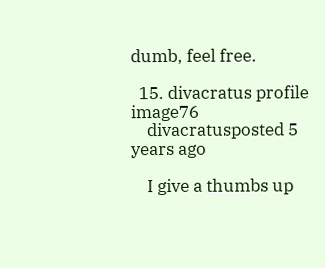dumb, feel free.

  15. divacratus profile image76
    divacratusposted 5 years ago

    I give a thumbs up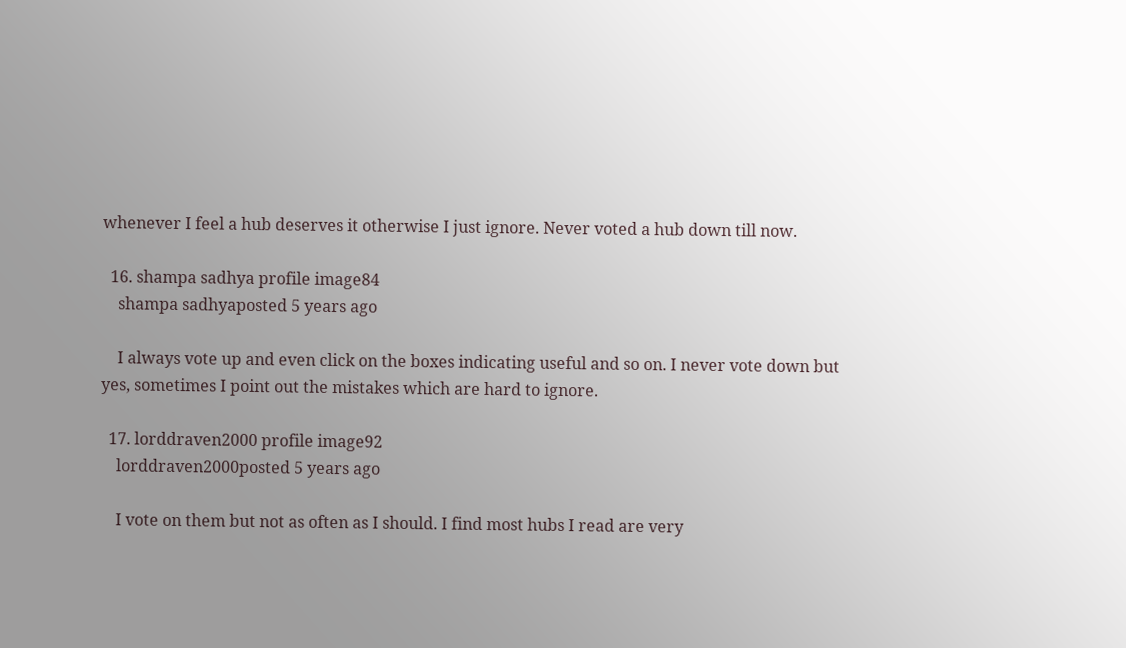whenever I feel a hub deserves it otherwise I just ignore. Never voted a hub down till now.

  16. shampa sadhya profile image84
    shampa sadhyaposted 5 years ago

    I always vote up and even click on the boxes indicating useful and so on. I never vote down but yes, sometimes I point out the mistakes which are hard to ignore.

  17. lorddraven2000 profile image92
    lorddraven2000posted 5 years ago

    I vote on them but not as often as I should. I find most hubs I read are very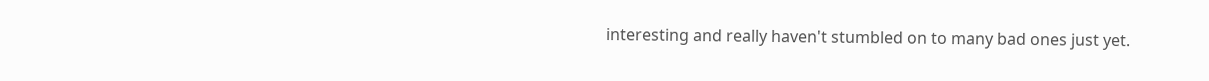interesting and really haven't stumbled on to many bad ones just yet.